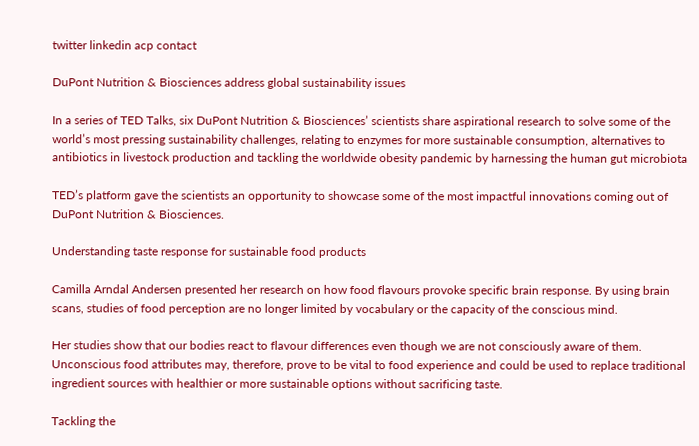twitter linkedin acp contact

DuPont Nutrition & Biosciences address global sustainability issues

In a series of TED Talks, six DuPont Nutrition & Biosciences’ scientists share aspirational research to solve some of the world’s most pressing sustainability challenges, relating to enzymes for more sustainable consumption, alternatives to antibiotics in livestock production and tackling the worldwide obesity pandemic by harnessing the human gut microbiota

TED’s platform gave the scientists an opportunity to showcase some of the most impactful innovations coming out of DuPont Nutrition & Biosciences.

Understanding taste response for sustainable food products

Camilla Arndal Andersen presented her research on how food flavours provoke specific brain response. By using brain scans, studies of food perception are no longer limited by vocabulary or the capacity of the conscious mind.

Her studies show that our bodies react to flavour differences even though we are not consciously aware of them. Unconscious food attributes may, therefore, prove to be vital to food experience and could be used to replace traditional ingredient sources with healthier or more sustainable options without sacrificing taste.

Tackling the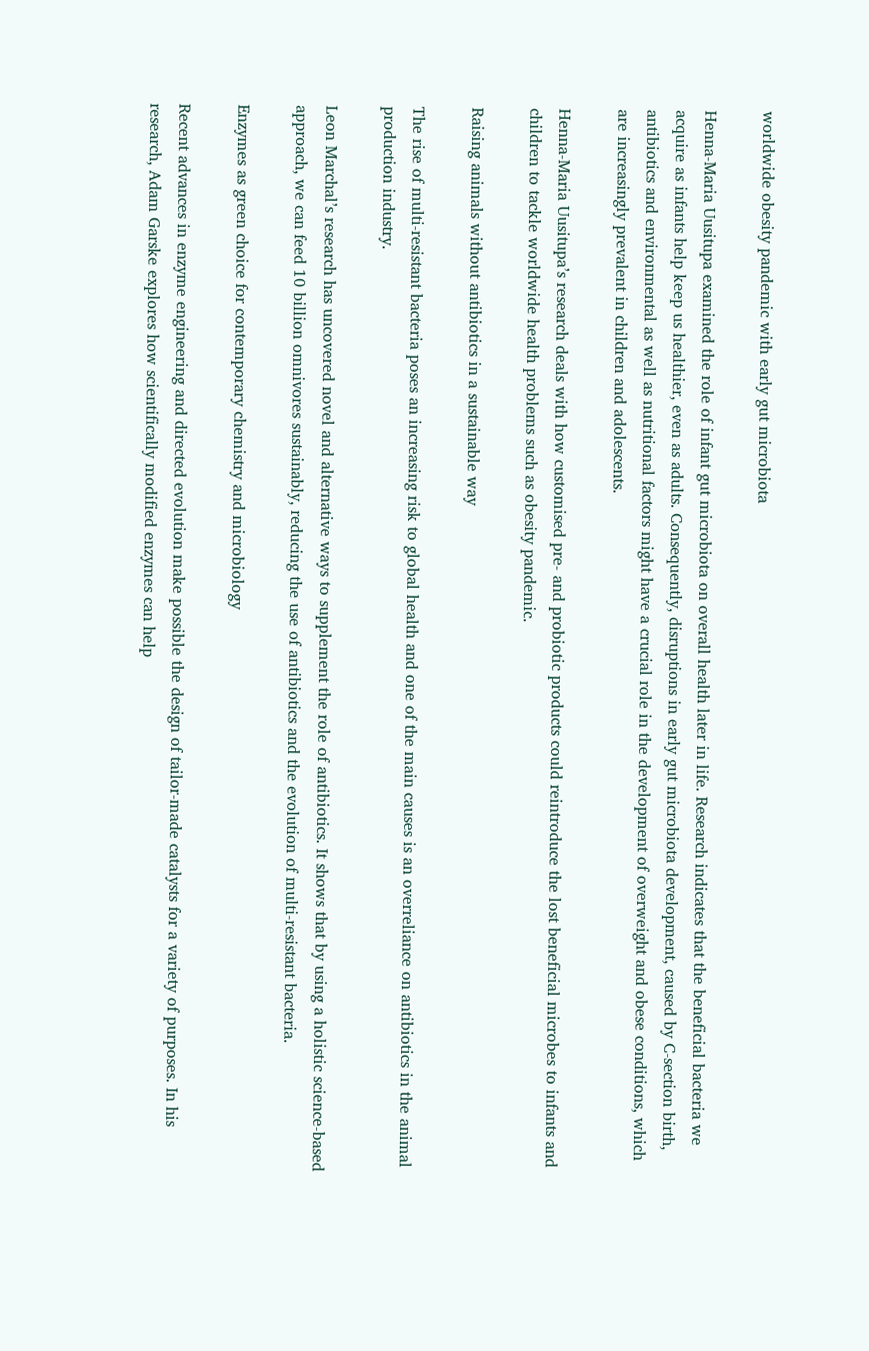worldwide obesity pandemic with early gut microbiota

Henna-Maria Uusitupa examined the role of infant gut microbiota on overall health later in life. Research indicates that the beneficial bacteria we acquire as infants help keep us healthier, even as adults. Consequently, disruptions in early gut microbiota development, caused by C-section birth, antibiotics and environmental as well as nutritional factors might have a crucial role in the development of overweight and obese conditions, which are increasingly prevalent in children and adolescents.

Henna-Maria Uusitupa’s research deals with how customised pre- and probiotic products could reintroduce the lost beneficial microbes to infants and children to tackle worldwide health problems such as obesity pandemic.

Raising animals without antibiotics in a sustainable way

The rise of multi-resistant bacteria poses an increasing risk to global health and one of the main causes is an overreliance on antibiotics in the animal production industry.

Leon Marchal’s research has uncovered novel and alternative ways to supplement the role of antibiotics. It shows that by using a holistic science-based approach, we can feed 10 billion omnivores sustainably, reducing the use of antibiotics and the evolution of multi-resistant bacteria.

Enzymes as green choice for contemporary chemistry and microbiology

Recent advances in enzyme engineering and directed evolution make possible the design of tailor-made catalysts for a variety of purposes. In his research, Adam Garske explores how scientifically modified enzymes can help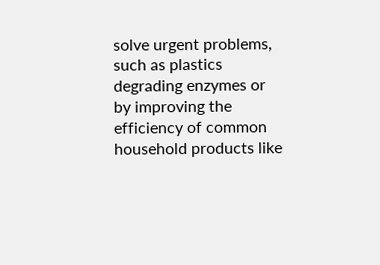solve urgent problems, such as plastics degrading enzymes or by improving the efficiency of common household products like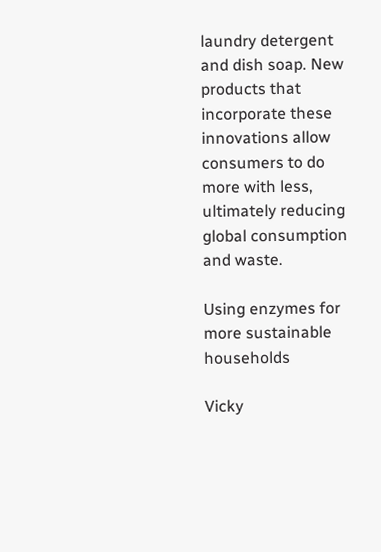laundry detergent and dish soap. New products that incorporate these innovations allow consumers to do more with less, ultimately reducing global consumption and waste.

Using enzymes for more sustainable households

Vicky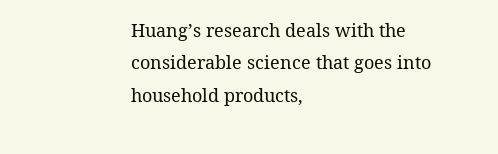Huang’s research deals with the considerable science that goes into household products,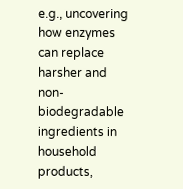e.g., uncovering how enzymes can replace harsher and non-biodegradable ingredients in household products,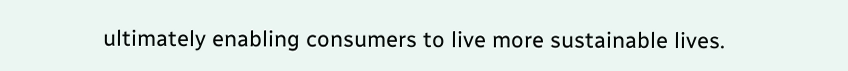ultimately enabling consumers to live more sustainable lives.